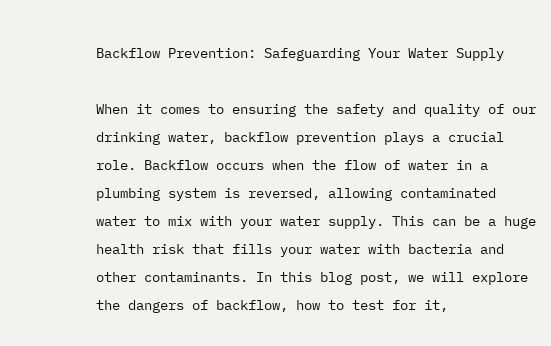Backflow Prevention: Safeguarding Your Water Supply

When it comes to ensuring the safety and quality of our drinking water, backflow prevention plays a crucial role. Backflow occurs when the flow of water in a plumbing system is reversed, allowing contaminated water to mix with your water supply. This can be a huge health risk that fills your water with bacteria and other contaminants. In this blog post, we will explore the dangers of backflow, how to test for it,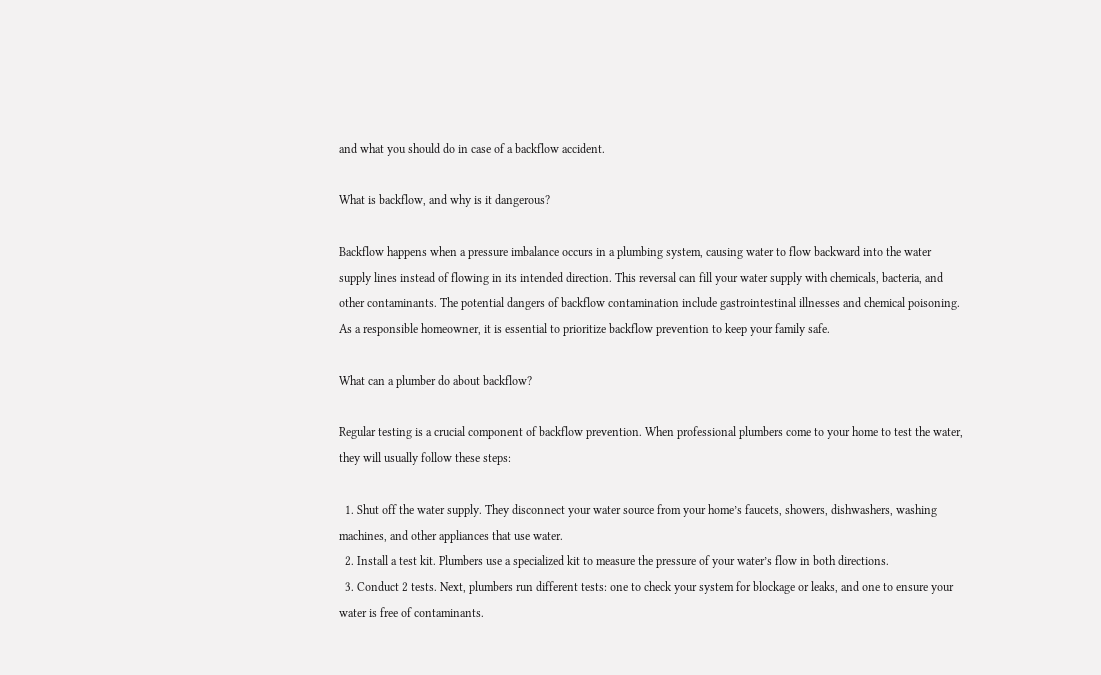and what you should do in case of a backflow accident.

What is backflow, and why is it dangerous?

Backflow happens when a pressure imbalance occurs in a plumbing system, causing water to flow backward into the water supply lines instead of flowing in its intended direction. This reversal can fill your water supply with chemicals, bacteria, and other contaminants. The potential dangers of backflow contamination include gastrointestinal illnesses and chemical poisoning. As a responsible homeowner, it is essential to prioritize backflow prevention to keep your family safe.

What can a plumber do about backflow?

Regular testing is a crucial component of backflow prevention. When professional plumbers come to your home to test the water, they will usually follow these steps:

  1. Shut off the water supply. They disconnect your water source from your home’s faucets, showers, dishwashers, washing machines, and other appliances that use water.
  2. Install a test kit. Plumbers use a specialized kit to measure the pressure of your water’s flow in both directions.
  3. Conduct 2 tests. Next, plumbers run different tests: one to check your system for blockage or leaks, and one to ensure your water is free of contaminants.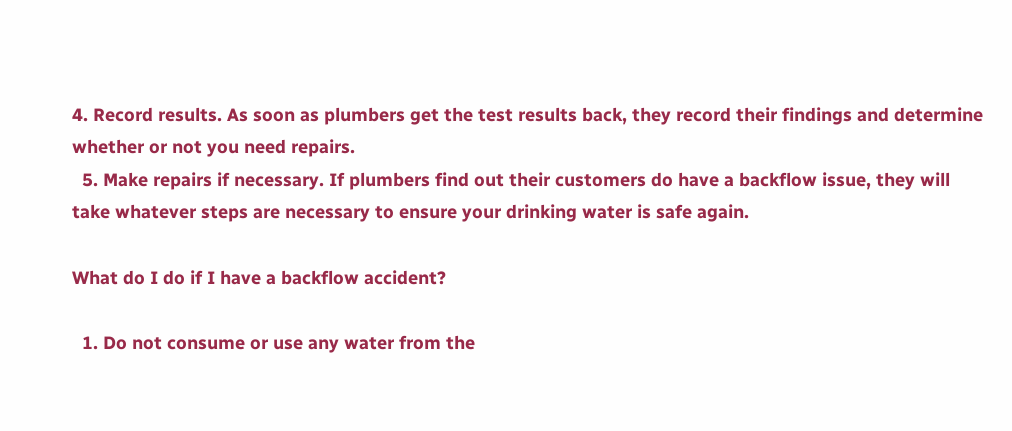4. Record results. As soon as plumbers get the test results back, they record their findings and determine whether or not you need repairs.
  5. Make repairs if necessary. If plumbers find out their customers do have a backflow issue, they will take whatever steps are necessary to ensure your drinking water is safe again.

What do I do if I have a backflow accident?

  1. Do not consume or use any water from the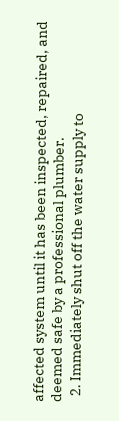affected system until it has been inspected, repaired, and deemed safe by a professional plumber.
  2. Immediately shut off the water supply to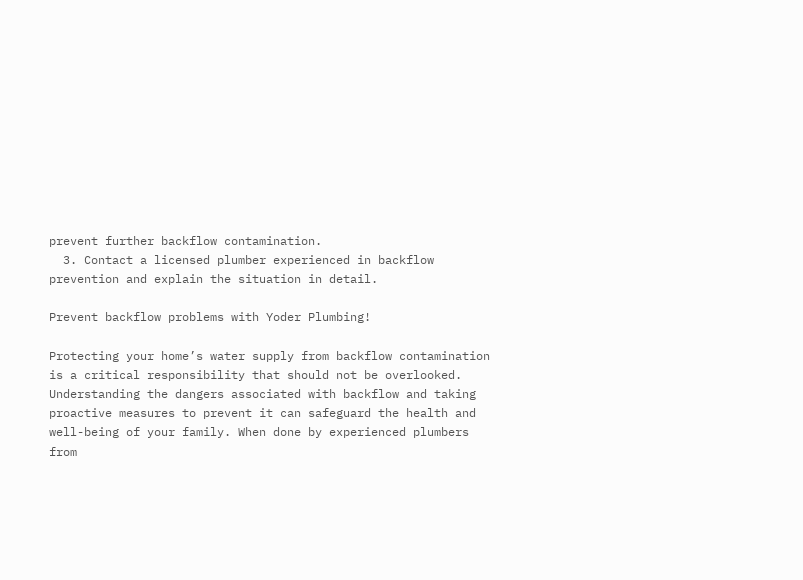prevent further backflow contamination.
  3. Contact a licensed plumber experienced in backflow prevention and explain the situation in detail.

Prevent backflow problems with Yoder Plumbing!

Protecting your home’s water supply from backflow contamination is a critical responsibility that should not be overlooked. Understanding the dangers associated with backflow and taking proactive measures to prevent it can safeguard the health and well-being of your family. When done by experienced plumbers from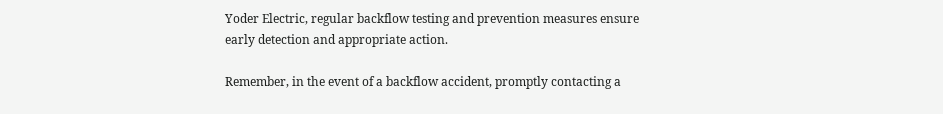Yoder Electric, regular backflow testing and prevention measures ensure early detection and appropriate action.

Remember, in the event of a backflow accident, promptly contacting a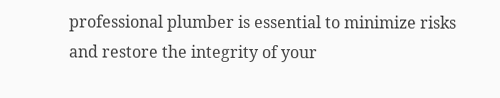professional plumber is essential to minimize risks and restore the integrity of your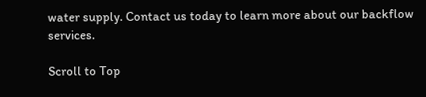water supply. Contact us today to learn more about our backflow services.

Scroll to Top